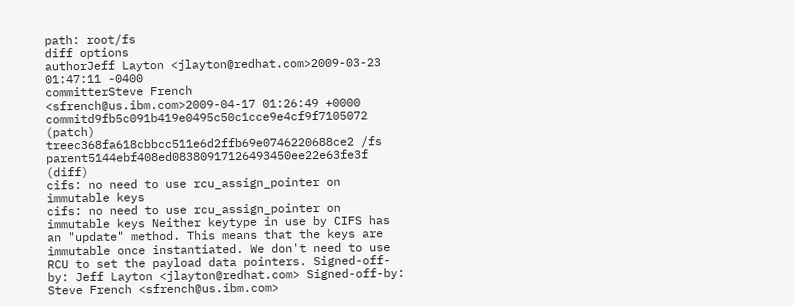path: root/fs
diff options
authorJeff Layton <jlayton@redhat.com>2009-03-23 01:47:11 -0400
committerSteve French <sfrench@us.ibm.com>2009-04-17 01:26:49 +0000
commitd9fb5c091b419e0495c50c1cce9e4cf9f7105072 (patch)
treec368fa618cbbcc511e6d2ffb69e0746220688ce2 /fs
parent5144ebf408ed08380917126493450ee22e63fe3f (diff)
cifs: no need to use rcu_assign_pointer on immutable keys
cifs: no need to use rcu_assign_pointer on immutable keys Neither keytype in use by CIFS has an "update" method. This means that the keys are immutable once instantiated. We don't need to use RCU to set the payload data pointers. Signed-off-by: Jeff Layton <jlayton@redhat.com> Signed-off-by: Steve French <sfrench@us.ibm.com>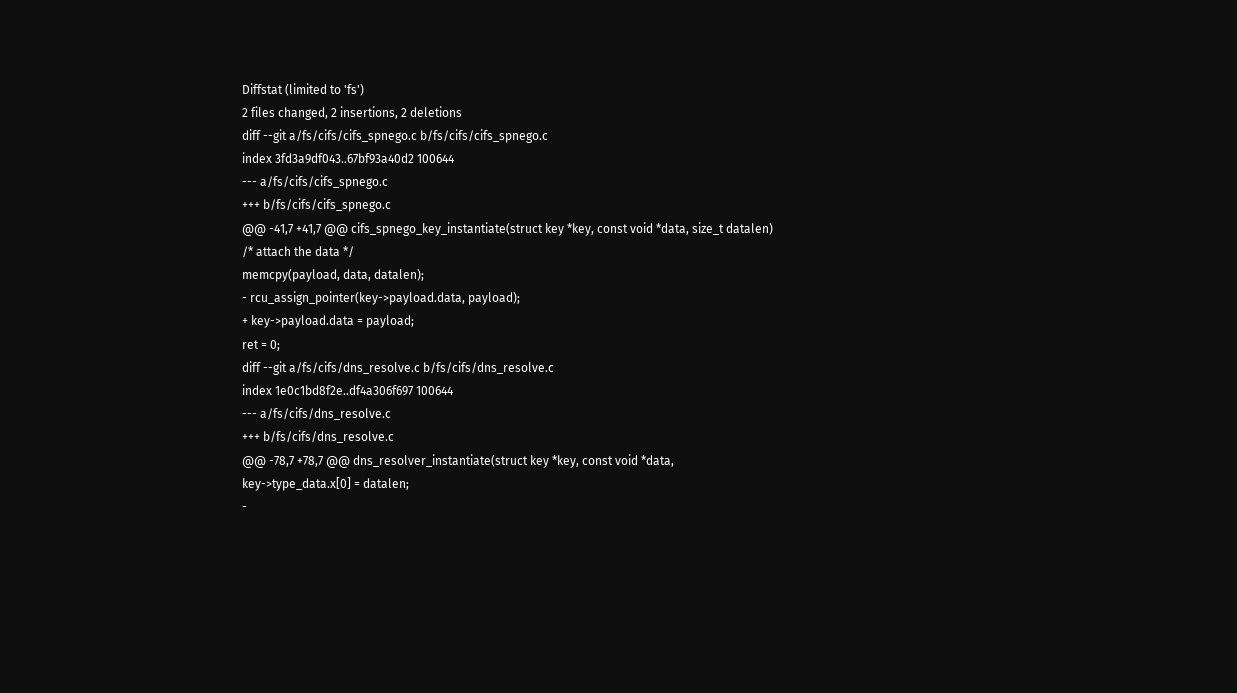Diffstat (limited to 'fs')
2 files changed, 2 insertions, 2 deletions
diff --git a/fs/cifs/cifs_spnego.c b/fs/cifs/cifs_spnego.c
index 3fd3a9df043..67bf93a40d2 100644
--- a/fs/cifs/cifs_spnego.c
+++ b/fs/cifs/cifs_spnego.c
@@ -41,7 +41,7 @@ cifs_spnego_key_instantiate(struct key *key, const void *data, size_t datalen)
/* attach the data */
memcpy(payload, data, datalen);
- rcu_assign_pointer(key->payload.data, payload);
+ key->payload.data = payload;
ret = 0;
diff --git a/fs/cifs/dns_resolve.c b/fs/cifs/dns_resolve.c
index 1e0c1bd8f2e..df4a306f697 100644
--- a/fs/cifs/dns_resolve.c
+++ b/fs/cifs/dns_resolve.c
@@ -78,7 +78,7 @@ dns_resolver_instantiate(struct key *key, const void *data,
key->type_data.x[0] = datalen;
-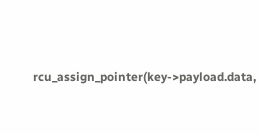rcu_assign_pointer(key->payload.data,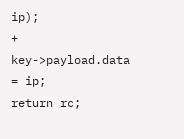ip);
+ key->payload.data = ip;
return rc;